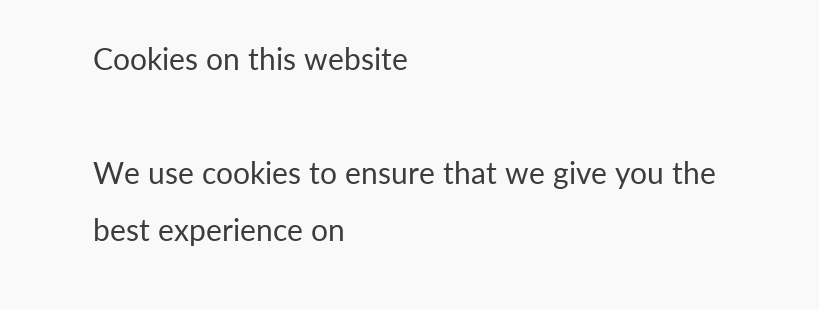Cookies on this website

We use cookies to ensure that we give you the best experience on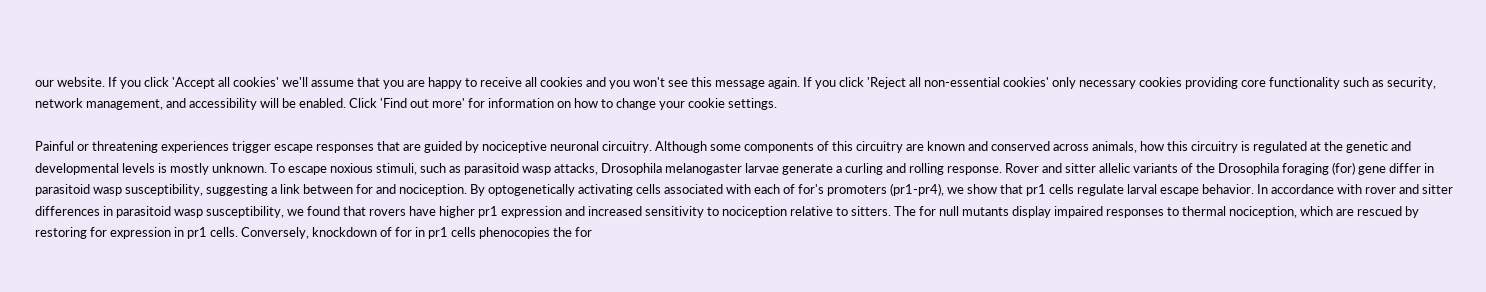our website. If you click 'Accept all cookies' we'll assume that you are happy to receive all cookies and you won't see this message again. If you click 'Reject all non-essential cookies' only necessary cookies providing core functionality such as security, network management, and accessibility will be enabled. Click 'Find out more' for information on how to change your cookie settings.

Painful or threatening experiences trigger escape responses that are guided by nociceptive neuronal circuitry. Although some components of this circuitry are known and conserved across animals, how this circuitry is regulated at the genetic and developmental levels is mostly unknown. To escape noxious stimuli, such as parasitoid wasp attacks, Drosophila melanogaster larvae generate a curling and rolling response. Rover and sitter allelic variants of the Drosophila foraging (for) gene differ in parasitoid wasp susceptibility, suggesting a link between for and nociception. By optogenetically activating cells associated with each of for's promoters (pr1-pr4), we show that pr1 cells regulate larval escape behavior. In accordance with rover and sitter differences in parasitoid wasp susceptibility, we found that rovers have higher pr1 expression and increased sensitivity to nociception relative to sitters. The for null mutants display impaired responses to thermal nociception, which are rescued by restoring for expression in pr1 cells. Conversely, knockdown of for in pr1 cells phenocopies the for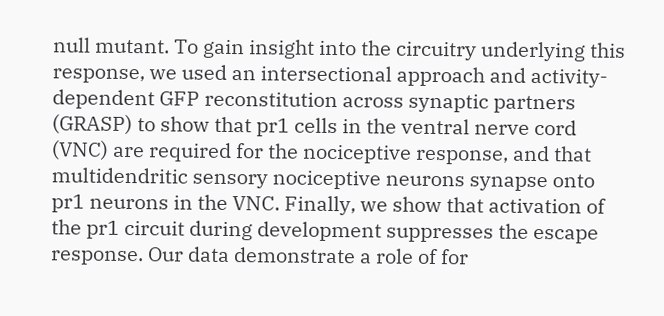null mutant. To gain insight into the circuitry underlying this response, we used an intersectional approach and activity-dependent GFP reconstitution across synaptic partners (GRASP) to show that pr1 cells in the ventral nerve cord (VNC) are required for the nociceptive response, and that multidendritic sensory nociceptive neurons synapse onto pr1 neurons in the VNC. Finally, we show that activation of the pr1 circuit during development suppresses the escape response. Our data demonstrate a role of for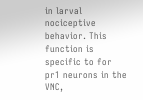in larval nociceptive behavior. This function is specific to for pr1 neurons in the VNC,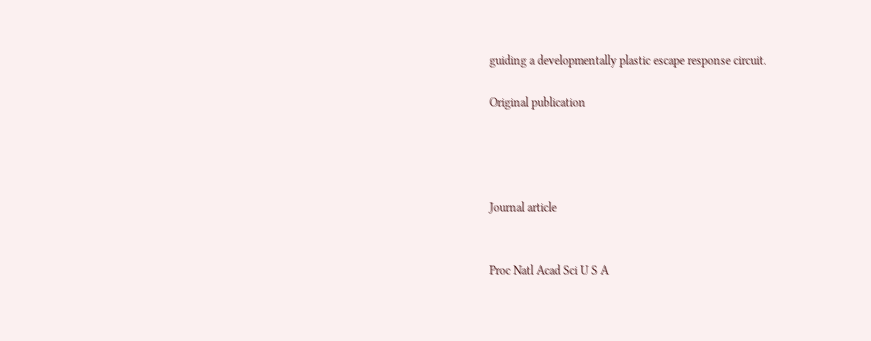guiding a developmentally plastic escape response circuit.

Original publication




Journal article


Proc Natl Acad Sci U S A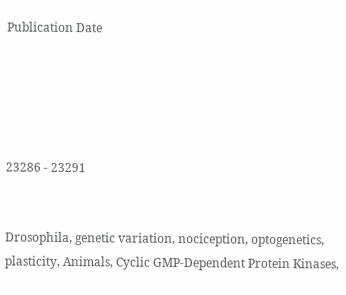Publication Date





23286 - 23291


Drosophila, genetic variation, nociception, optogenetics, plasticity, Animals, Cyclic GMP-Dependent Protein Kinases,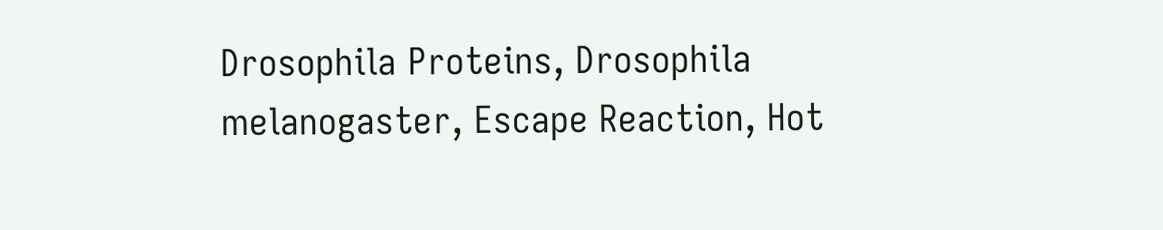Drosophila Proteins, Drosophila melanogaster, Escape Reaction, Hot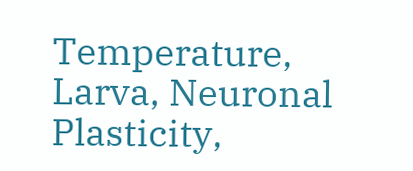Temperature, Larva, Neuronal Plasticity,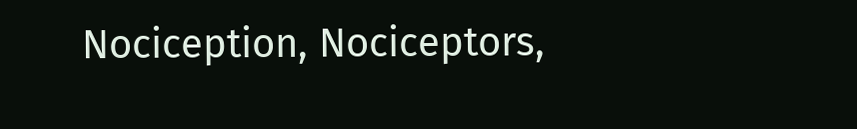Nociception, Nociceptors,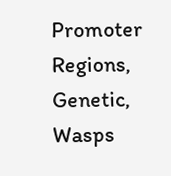Promoter Regions, Genetic, Wasps